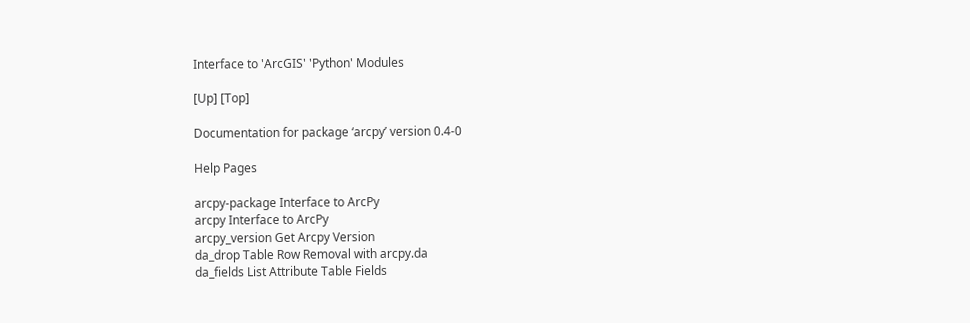Interface to 'ArcGIS' 'Python' Modules

[Up] [Top]

Documentation for package ‘arcpy’ version 0.4-0

Help Pages

arcpy-package Interface to ArcPy
arcpy Interface to ArcPy
arcpy_version Get Arcpy Version
da_drop Table Row Removal with arcpy.da
da_fields List Attribute Table Fields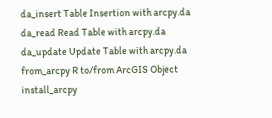da_insert Table Insertion with arcpy.da
da_read Read Table with arcpy.da
da_update Update Table with arcpy.da
from_arcpy R to/from ArcGIS Object
install_arcpy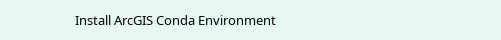Install ArcGIS Conda Environment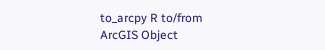to_arcpy R to/from ArcGIS Object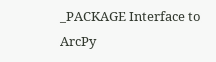_PACKAGE Interface to ArcPy